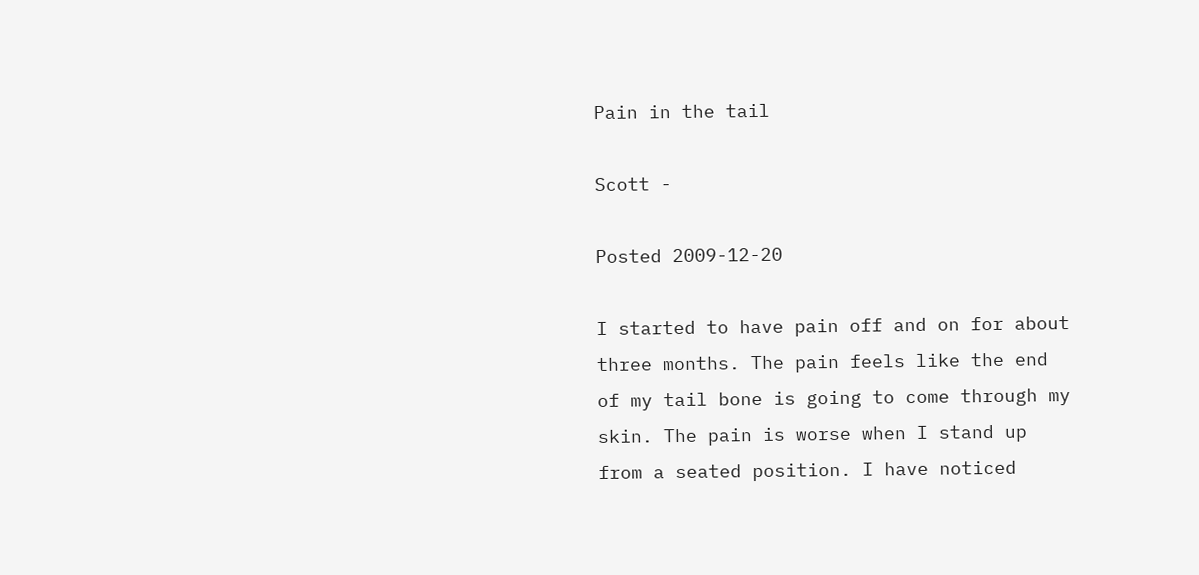Pain in the tail

Scott -

Posted 2009-12-20

I started to have pain off and on for about three months. The pain feels like the end of my tail bone is going to come through my skin. The pain is worse when I stand up from a seated position. I have noticed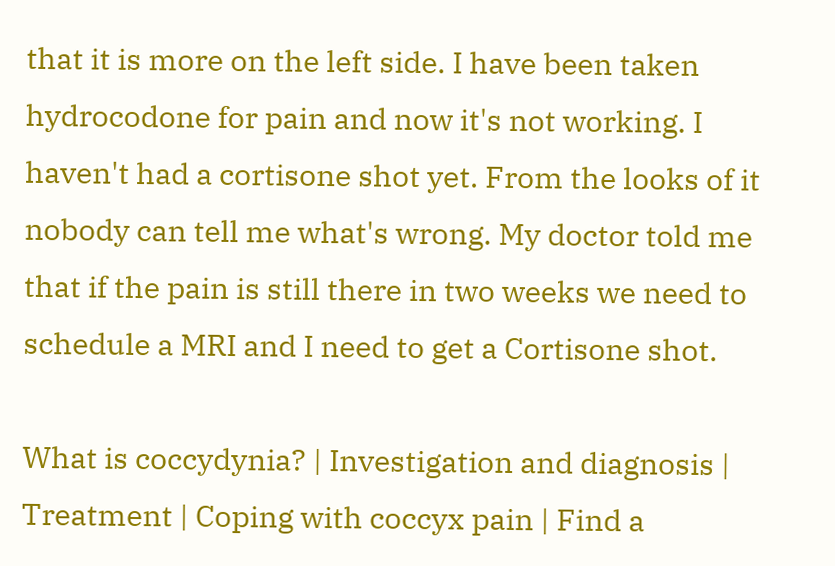that it is more on the left side. I have been taken hydrocodone for pain and now it's not working. I haven't had a cortisone shot yet. From the looks of it nobody can tell me what's wrong. My doctor told me that if the pain is still there in two weeks we need to schedule a MRI and I need to get a Cortisone shot.

What is coccydynia? | Investigation and diagnosis | Treatment | Coping with coccyx pain | Find a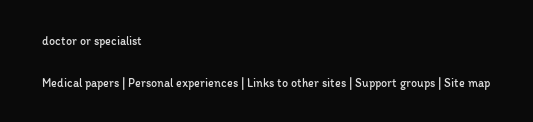doctor or specialist

Medical papers | Personal experiences | Links to other sites | Support groups | Site map